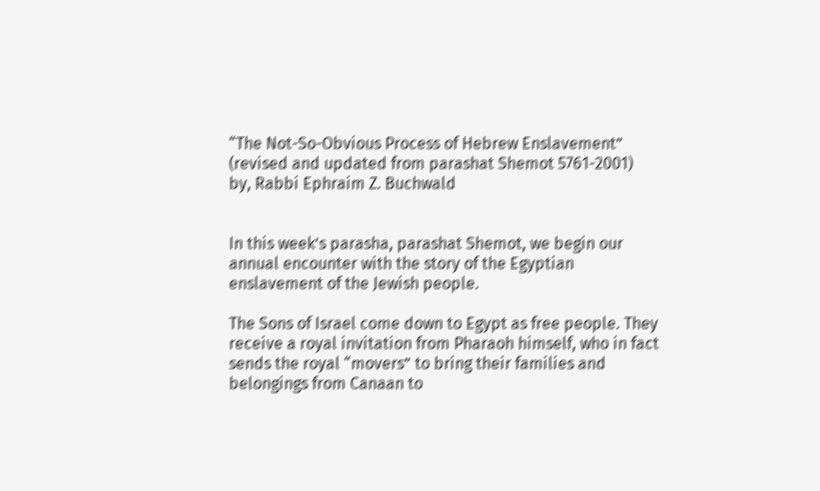“The Not-So-Obvious Process of Hebrew Enslavement”
(revised and updated from parashat Shemot 5761-2001)
by, Rabbi Ephraim Z. Buchwald


In this week’s parasha, parashat Shemot, we begin our annual encounter with the story of the Egyptian enslavement of the Jewish people.

The Sons of Israel come down to Egypt as free people. They receive a royal invitation from Pharaoh himself, who in fact sends the royal “movers” to bring their families and belongings from Canaan to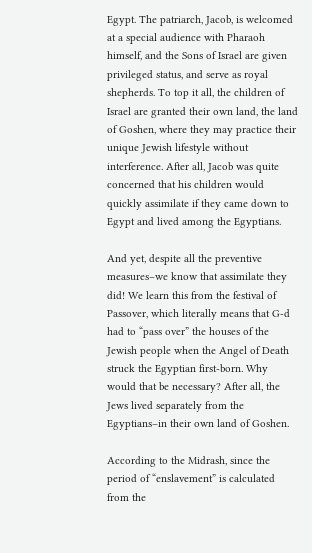Egypt. The patriarch, Jacob, is welcomed at a special audience with Pharaoh himself, and the Sons of Israel are given privileged status, and serve as royal shepherds. To top it all, the children of Israel are granted their own land, the land of Goshen, where they may practice their unique Jewish lifestyle without interference. After all, Jacob was quite concerned that his children would quickly assimilate if they came down to Egypt and lived among the Egyptians.

And yet, despite all the preventive measures–we know that assimilate they did! We learn this from the festival of Passover, which literally means that G-d had to “pass over” the houses of the Jewish people when the Angel of Death struck the Egyptian first-born. Why would that be necessary? After all, the Jews lived separately from the Egyptians–in their own land of Goshen.

According to the Midrash, since the period of “enslavement” is calculated from the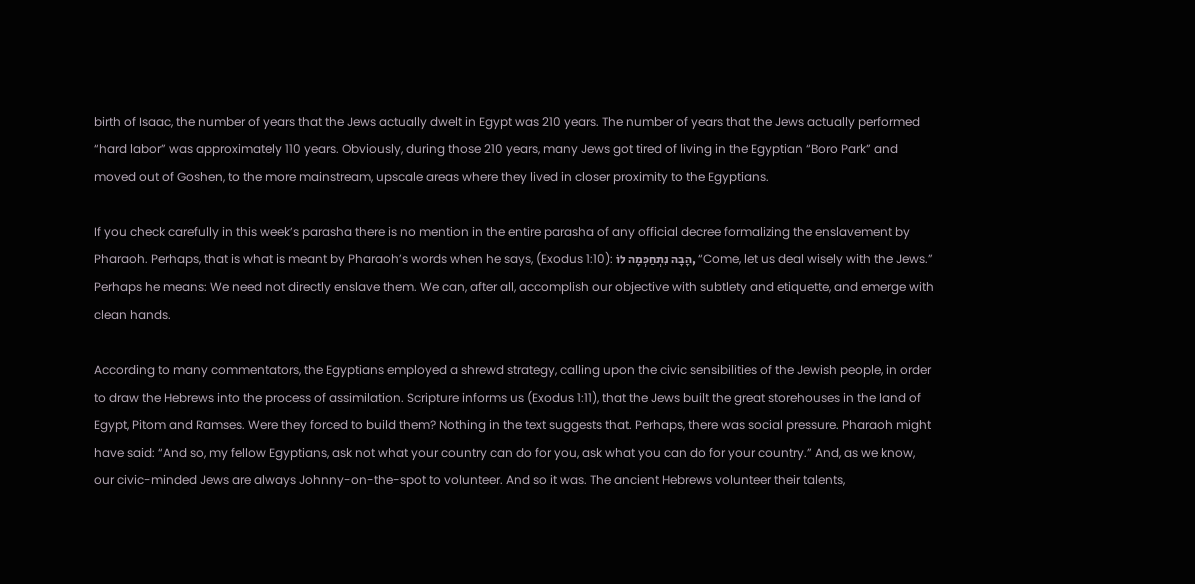birth of Isaac, the number of years that the Jews actually dwelt in Egypt was 210 years. The number of years that the Jews actually performed “hard labor” was approximately 110 years. Obviously, during those 210 years, many Jews got tired of living in the Egyptian “Boro Park” and moved out of Goshen, to the more mainstream, upscale areas where they lived in closer proximity to the Egyptians.

If you check carefully in this week’s parasha there is no mention in the entire parasha of any official decree formalizing the enslavement by Pharaoh. Perhaps, that is what is meant by Pharaoh’s words when he says, (Exodus 1:10): הָבָה נִתְחַכְּמָה לוֹ, “Come, let us deal wisely with the Jews.” Perhaps he means: We need not directly enslave them. We can, after all, accomplish our objective with subtlety and etiquette, and emerge with clean hands.

According to many commentators, the Egyptians employed a shrewd strategy, calling upon the civic sensibilities of the Jewish people, in order to draw the Hebrews into the process of assimilation. Scripture informs us (Exodus 1:11), that the Jews built the great storehouses in the land of Egypt, Pitom and Ramses. Were they forced to build them? Nothing in the text suggests that. Perhaps, there was social pressure. Pharaoh might have said: “And so, my fellow Egyptians, ask not what your country can do for you, ask what you can do for your country.” And, as we know, our civic-minded Jews are always Johnny-on-the-spot to volunteer. And so it was. The ancient Hebrews volunteer their talents,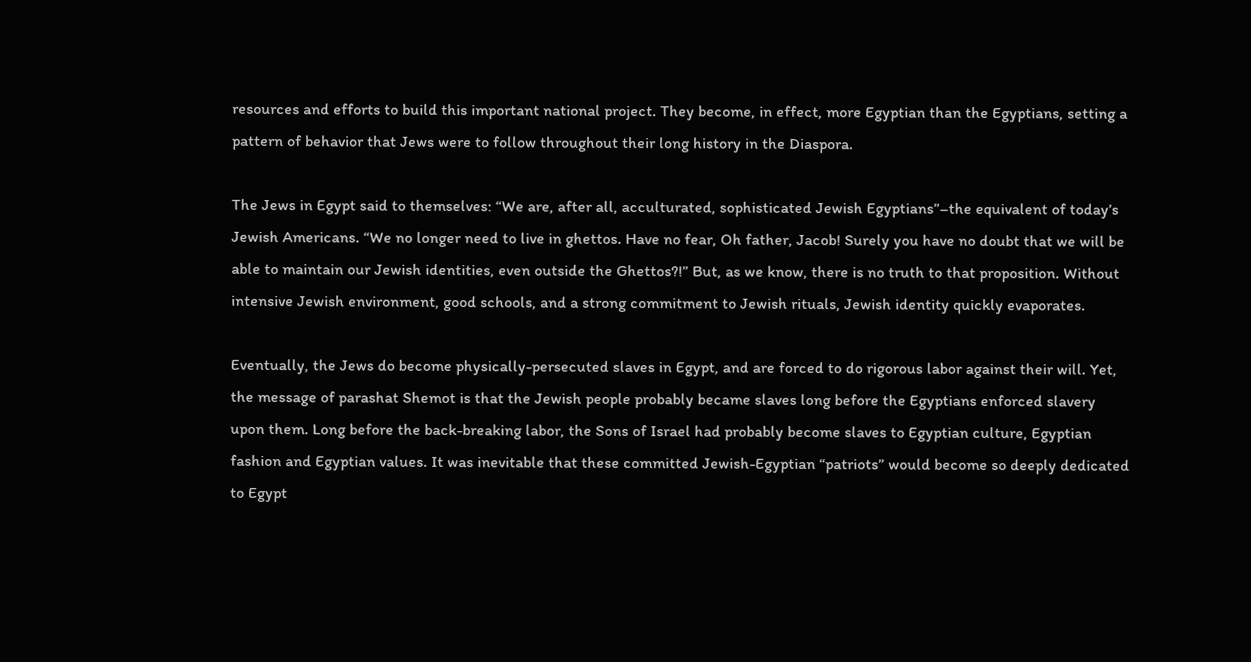resources and efforts to build this important national project. They become, in effect, more Egyptian than the Egyptians, setting a pattern of behavior that Jews were to follow throughout their long history in the Diaspora.

The Jews in Egypt said to themselves: “We are, after all, acculturated, sophisticated Jewish Egyptians”–the equivalent of today’s Jewish Americans. “We no longer need to live in ghettos. Have no fear, Oh father, Jacob! Surely you have no doubt that we will be able to maintain our Jewish identities, even outside the Ghettos?!” But, as we know, there is no truth to that proposition. Without intensive Jewish environment, good schools, and a strong commitment to Jewish rituals, Jewish identity quickly evaporates.

Eventually, the Jews do become physically-persecuted slaves in Egypt, and are forced to do rigorous labor against their will. Yet, the message of parashat Shemot is that the Jewish people probably became slaves long before the Egyptians enforced slavery upon them. Long before the back-breaking labor, the Sons of Israel had probably become slaves to Egyptian culture, Egyptian fashion and Egyptian values. It was inevitable that these committed Jewish-Egyptian “patriots” would become so deeply dedicated to Egypt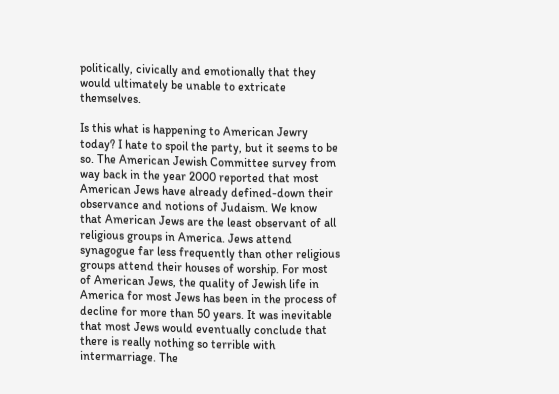politically, civically and emotionally that they would ultimately be unable to extricate themselves.

Is this what is happening to American Jewry today? I hate to spoil the party, but it seems to be so. The American Jewish Committee survey from way back in the year 2000 reported that most American Jews have already defined-down their observance and notions of Judaism. We know that American Jews are the least observant of all religious groups in America. Jews attend synagogue far less frequently than other religious groups attend their houses of worship. For most of American Jews, the quality of Jewish life in America for most Jews has been in the process of decline for more than 50 years. It was inevitable that most Jews would eventually conclude that there is really nothing so terrible with intermarriage. The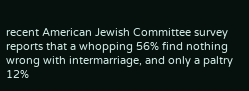recent American Jewish Committee survey reports that a whopping 56% find nothing wrong with intermarriage, and only a paltry 12%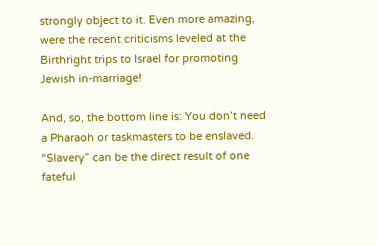strongly object to it. Even more amazing, were the recent criticisms leveled at the Birthright trips to Israel for promoting Jewish in-marriage!

And, so, the bottom line is: You don’t need a Pharaoh or taskmasters to be enslaved. “Slavery” can be the direct result of one fateful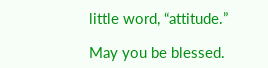little word, “attitude.”

May you be blessed.